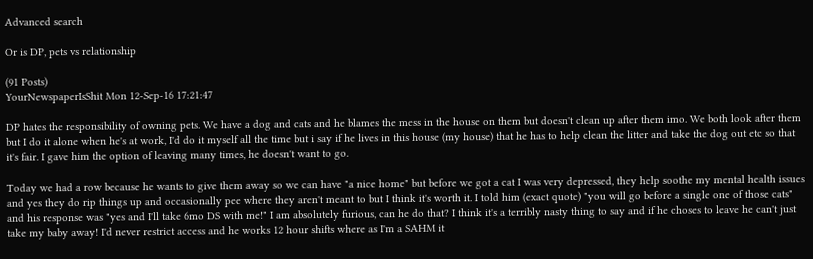Advanced search

Or is DP, pets vs relationship

(91 Posts)
YourNewspaperIsShit Mon 12-Sep-16 17:21:47

DP hates the responsibility of owning pets. We have a dog and cats and he blames the mess in the house on them but doesn't clean up after them imo. We both look after them but I do it alone when he's at work, I'd do it myself all the time but i say if he lives in this house (my house) that he has to help clean the litter and take the dog out etc so that it's fair. I gave him the option of leaving many times, he doesn't want to go.

Today we had a row because he wants to give them away so we can have "a nice home" but before we got a cat I was very depressed, they help soothe my mental health issues and yes they do rip things up and occasionally pee where they aren't meant to but I think it's worth it. I told him (exact quote) "you will go before a single one of those cats" and his response was "yes and I'll take 6mo DS with me!" I am absolutely furious, can he do that? I think it's a terribly nasty thing to say and if he choses to leave he can't just take my baby away! I'd never restrict access and he works 12 hour shifts where as I'm a SAHM it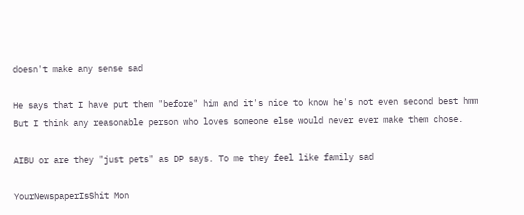doesn't make any sense sad

He says that I have put them "before" him and it's nice to know he's not even second best hmm But I think any reasonable person who loves someone else would never ever make them chose.

AIBU or are they "just pets" as DP says. To me they feel like family sad

YourNewspaperIsShit Mon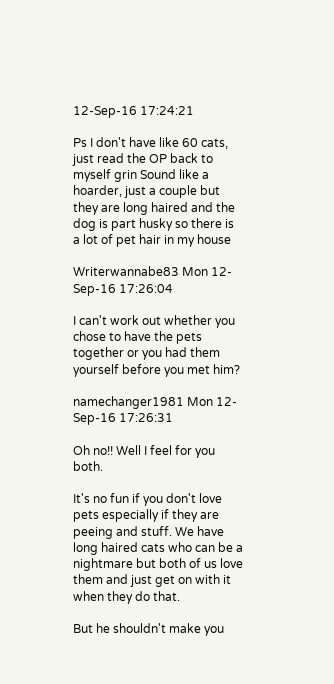12-Sep-16 17:24:21

Ps I don't have like 60 cats, just read the OP back to myself grin Sound like a hoarder, just a couple but they are long haired and the dog is part husky so there is a lot of pet hair in my house

Writerwannabe83 Mon 12-Sep-16 17:26:04

I can't work out whether you chose to have the pets together or you had them yourself before you met him?

namechanger1981 Mon 12-Sep-16 17:26:31

Oh no!! Well I feel for you both.

It's no fun if you don't love pets especially if they are peeing and stuff. We have long haired cats who can be a nightmare but both of us love them and just get on with it when they do that.

But he shouldn't make you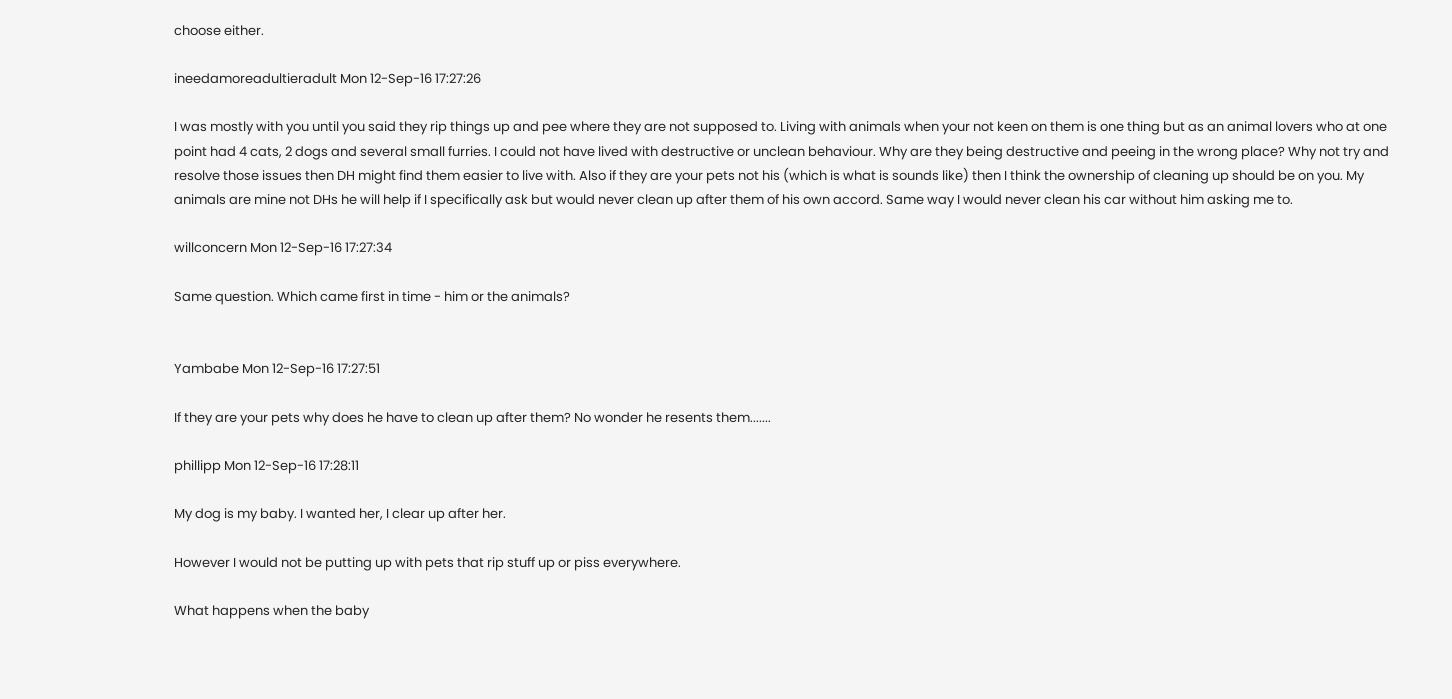choose either.

ineedamoreadultieradult Mon 12-Sep-16 17:27:26

I was mostly with you until you said they rip things up and pee where they are not supposed to. Living with animals when your not keen on them is one thing but as an animal lovers who at one point had 4 cats, 2 dogs and several small furries. I could not have lived with destructive or unclean behaviour. Why are they being destructive and peeing in the wrong place? Why not try and resolve those issues then DH might find them easier to live with. Also if they are your pets not his (which is what is sounds like) then I think the ownership of cleaning up should be on you. My animals are mine not DHs he will help if I specifically ask but would never clean up after them of his own accord. Same way I would never clean his car without him asking me to.

willconcern Mon 12-Sep-16 17:27:34

Same question. Which came first in time - him or the animals?


Yambabe Mon 12-Sep-16 17:27:51

If they are your pets why does he have to clean up after them? No wonder he resents them.......

phillipp Mon 12-Sep-16 17:28:11

My dog is my baby. I wanted her, I clear up after her.

However I would not be putting up with pets that rip stuff up or piss everywhere.

What happens when the baby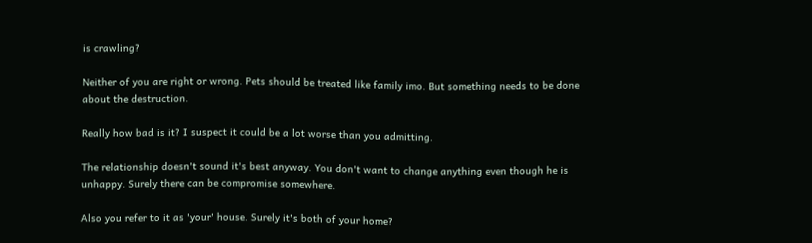is crawling?

Neither of you are right or wrong. Pets should be treated like family imo. But something needs to be done about the destruction.

Really how bad is it? I suspect it could be a lot worse than you admitting.

The relationship doesn't sound it's best anyway. You don't want to change anything even though he is unhappy. Surely there can be compromise somewhere.

Also you refer to it as 'your' house. Surely it's both of your home?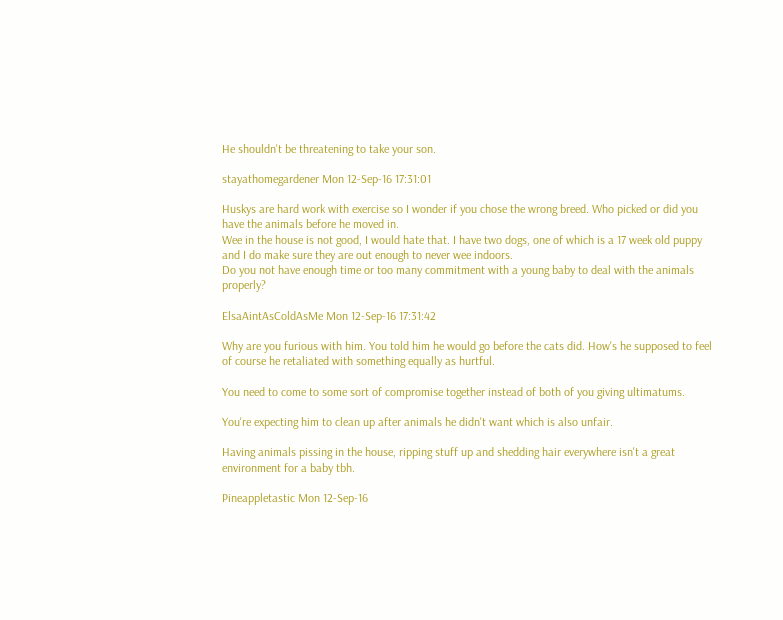He shouldn't be threatening to take your son.

stayathomegardener Mon 12-Sep-16 17:31:01

Huskys are hard work with exercise so I wonder if you chose the wrong breed. Who picked or did you have the animals before he moved in.
Wee in the house is not good, I would hate that. I have two dogs, one of which is a 17 week old puppy and I do make sure they are out enough to never wee indoors.
Do you not have enough time or too many commitment with a young baby to deal with the animals properly?

ElsaAintAsColdAsMe Mon 12-Sep-16 17:31:42

Why are you furious with him. You told him he would go before the cats did. How's he supposed to feel of course he retaliated with something equally as hurtful.

You need to come to some sort of compromise together instead of both of you giving ultimatums.

You're expecting him to clean up after animals he didn't want which is also unfair.

Having animals pissing in the house, ripping stuff up and shedding hair everywhere isn't a great environment for a baby tbh.

Pineappletastic Mon 12-Sep-16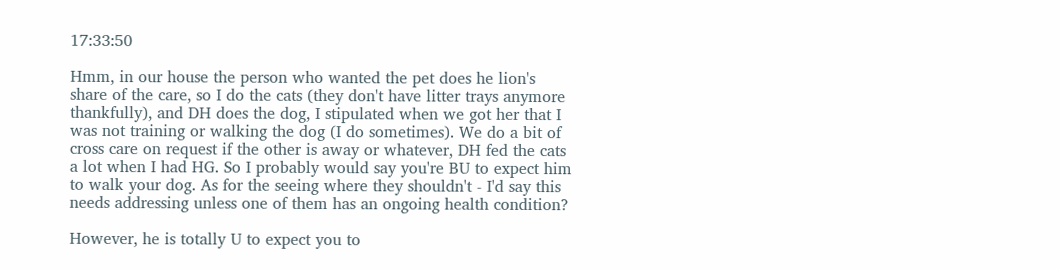17:33:50

Hmm, in our house the person who wanted the pet does he lion's share of the care, so I do the cats (they don't have litter trays anymore thankfully), and DH does the dog, I stipulated when we got her that I was not training or walking the dog (I do sometimes). We do a bit of cross care on request if the other is away or whatever, DH fed the cats a lot when I had HG. So I probably would say you're BU to expect him to walk your dog. As for the seeing where they shouldn't - I'd say this needs addressing unless one of them has an ongoing health condition?

However, he is totally U to expect you to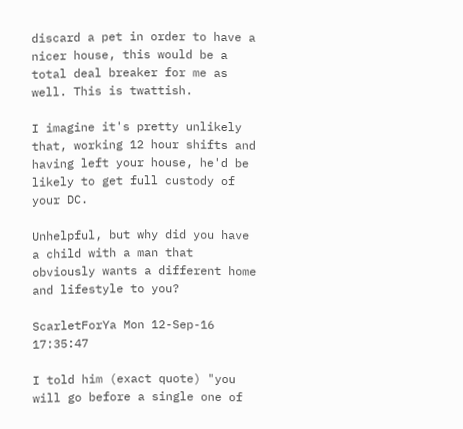discard a pet in order to have a nicer house, this would be a total deal breaker for me as well. This is twattish.

I imagine it's pretty unlikely that, working 12 hour shifts and having left your house, he'd be likely to get full custody of your DC.

Unhelpful, but why did you have a child with a man that obviously wants a different home and lifestyle to you?

ScarletForYa Mon 12-Sep-16 17:35:47

I told him (exact quote) "you will go before a single one of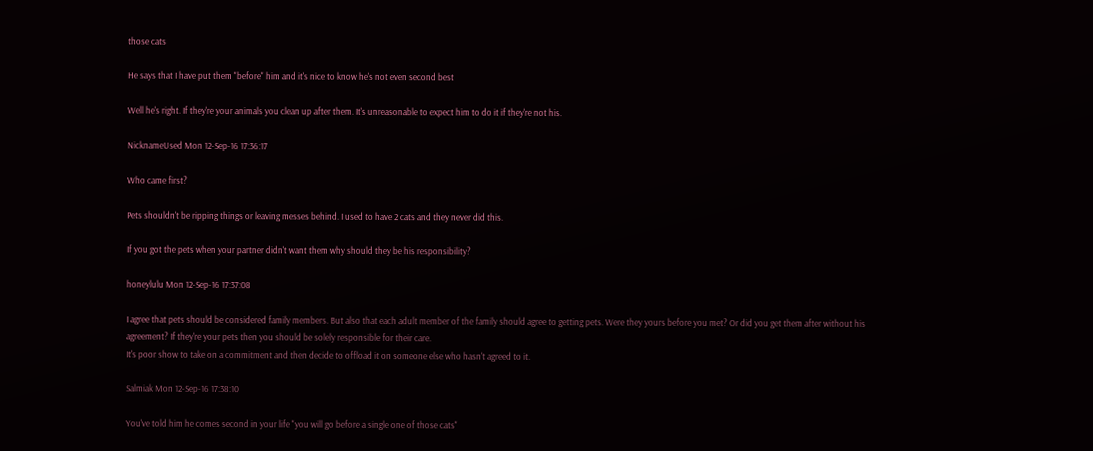those cats

He says that I have put them "before" him and it's nice to know he's not even second best

Well he's right. If they're your animals you clean up after them. It's unreasonable to expect him to do it if they're not his.

NicknameUsed Mon 12-Sep-16 17:36:17

Who came first?

Pets shouldn't be ripping things or leaving messes behind. I used to have 2 cats and they never did this.

If you got the pets when your partner didn't want them why should they be his responsibility?

honeylulu Mon 12-Sep-16 17:37:08

I agree that pets should be considered family members. But also that each adult member of the family should agree to getting pets. Were they yours before you met? Or did you get them after without his agreement? If they're your pets then you should be solely responsible for their care.
It's poor show to take on a commitment and then decide to offload it on someone else who hasn't agreed to it.

Salmiak Mon 12-Sep-16 17:38:10

You've told him he comes second in your life "you will go before a single one of those cats"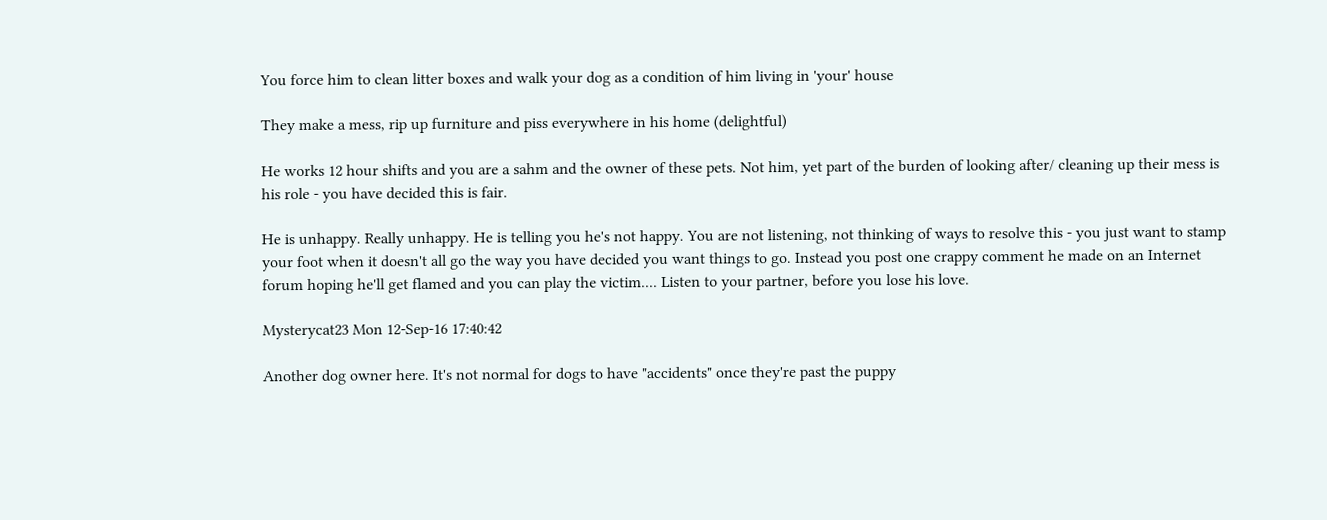You force him to clean litter boxes and walk your dog as a condition of him living in 'your' house

They make a mess, rip up furniture and piss everywhere in his home (delightful)

He works 12 hour shifts and you are a sahm and the owner of these pets. Not him, yet part of the burden of looking after/ cleaning up their mess is his role - you have decided this is fair.

He is unhappy. Really unhappy. He is telling you he's not happy. You are not listening, not thinking of ways to resolve this - you just want to stamp your foot when it doesn't all go the way you have decided you want things to go. Instead you post one crappy comment he made on an Internet forum hoping he'll get flamed and you can play the victim.... Listen to your partner, before you lose his love.

Mysterycat23 Mon 12-Sep-16 17:40:42

Another dog owner here. It's not normal for dogs to have "accidents" once they're past the puppy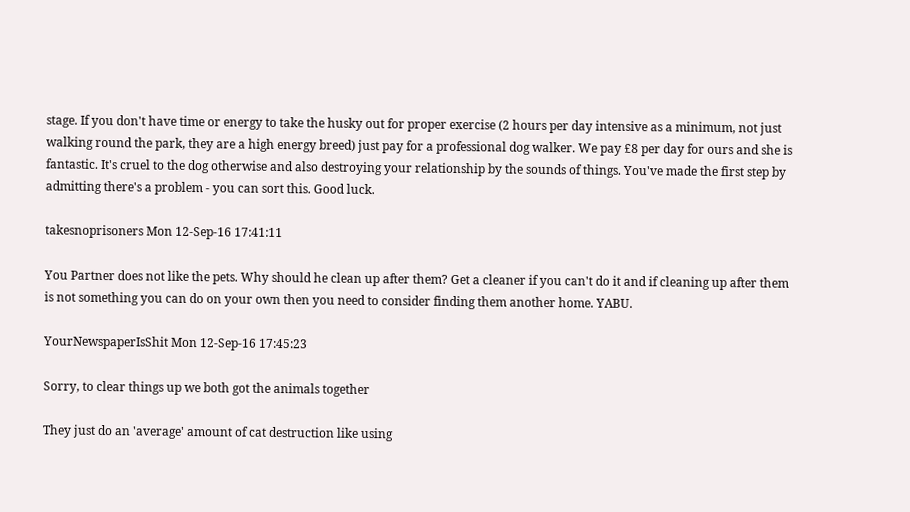stage. If you don't have time or energy to take the husky out for proper exercise (2 hours per day intensive as a minimum, not just walking round the park, they are a high energy breed) just pay for a professional dog walker. We pay £8 per day for ours and she is fantastic. It's cruel to the dog otherwise and also destroying your relationship by the sounds of things. You've made the first step by admitting there's a problem - you can sort this. Good luck.

takesnoprisoners Mon 12-Sep-16 17:41:11

You Partner does not like the pets. Why should he clean up after them? Get a cleaner if you can't do it and if cleaning up after them is not something you can do on your own then you need to consider finding them another home. YABU.

YourNewspaperIsShit Mon 12-Sep-16 17:45:23

Sorry, to clear things up we both got the animals together

They just do an 'average' amount of cat destruction like using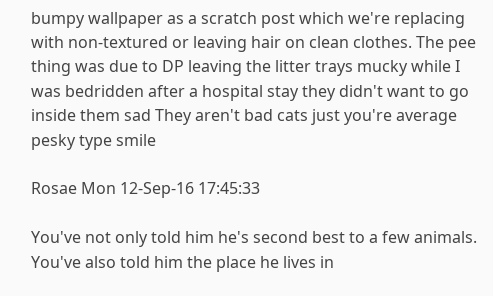bumpy wallpaper as a scratch post which we're replacing with non-textured or leaving hair on clean clothes. The pee thing was due to DP leaving the litter trays mucky while I was bedridden after a hospital stay they didn't want to go inside them sad They aren't bad cats just you're average pesky type smile

Rosae Mon 12-Sep-16 17:45:33

You've not only told him he's second best to a few animals. You've also told him the place he lives in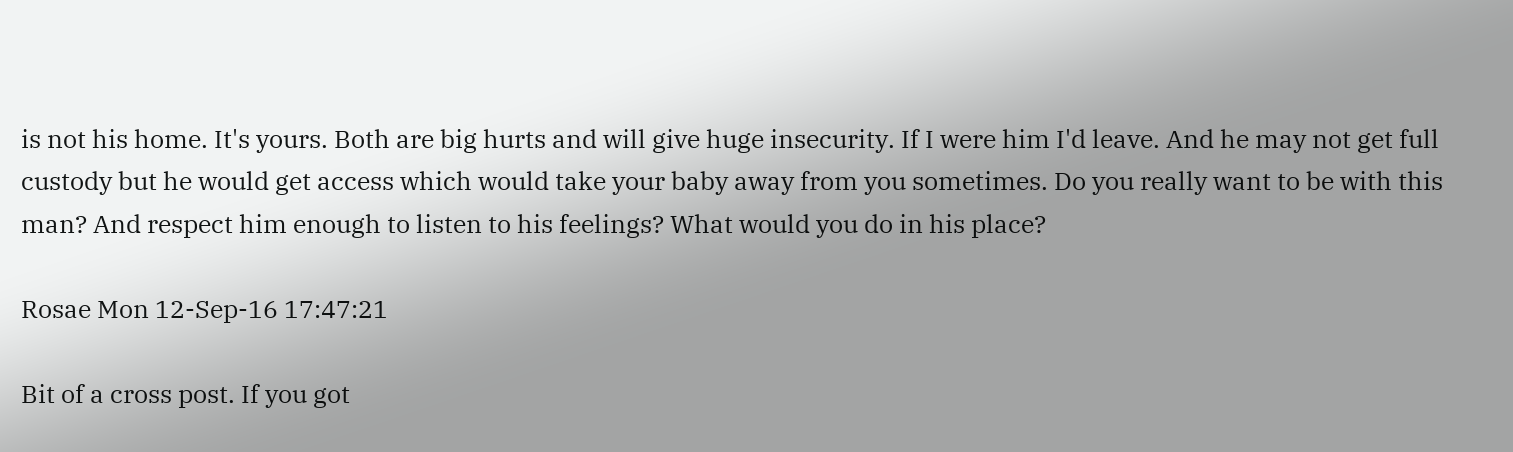is not his home. It's yours. Both are big hurts and will give huge insecurity. If I were him I'd leave. And he may not get full custody but he would get access which would take your baby away from you sometimes. Do you really want to be with this man? And respect him enough to listen to his feelings? What would you do in his place?

Rosae Mon 12-Sep-16 17:47:21

Bit of a cross post. If you got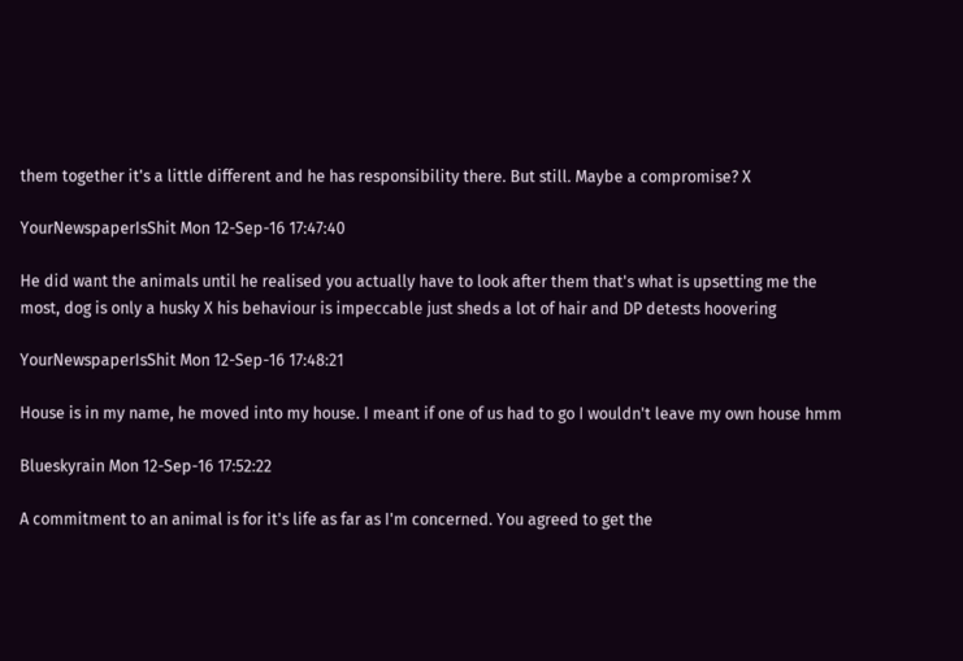them together it's a little different and he has responsibility there. But still. Maybe a compromise? X

YourNewspaperIsShit Mon 12-Sep-16 17:47:40

He did want the animals until he realised you actually have to look after them that's what is upsetting me the most, dog is only a husky X his behaviour is impeccable just sheds a lot of hair and DP detests hoovering

YourNewspaperIsShit Mon 12-Sep-16 17:48:21

House is in my name, he moved into my house. I meant if one of us had to go I wouldn't leave my own house hmm

Blueskyrain Mon 12-Sep-16 17:52:22

A commitment to an animal is for it's life as far as I'm concerned. You agreed to get the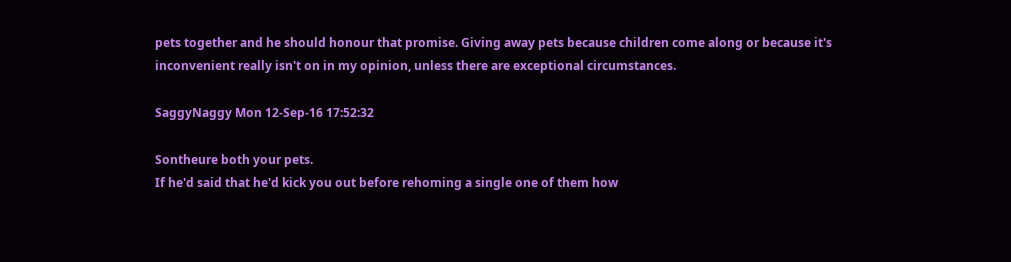pets together and he should honour that promise. Giving away pets because children come along or because it's inconvenient really isn't on in my opinion, unless there are exceptional circumstances.

SaggyNaggy Mon 12-Sep-16 17:52:32

Sontheure both your pets.
If he'd said that he'd kick you out before rehoming a single one of them how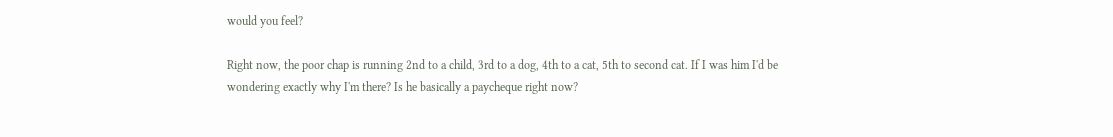would you feel?

Right now, the poor chap is running 2nd to a child, 3rd to a dog, 4th to a cat, 5th to second cat. If I was him I'd be wondering exactly why I'm there? Is he basically a paycheque right now?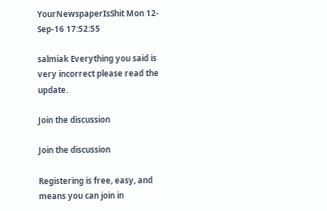YourNewspaperIsShit Mon 12-Sep-16 17:52:55

salmiak Everything you said is very incorrect please read the update.

Join the discussion

Join the discussion

Registering is free, easy, and means you can join in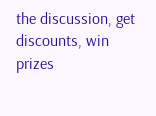the discussion, get discounts, win prizes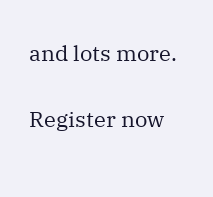and lots more.

Register now